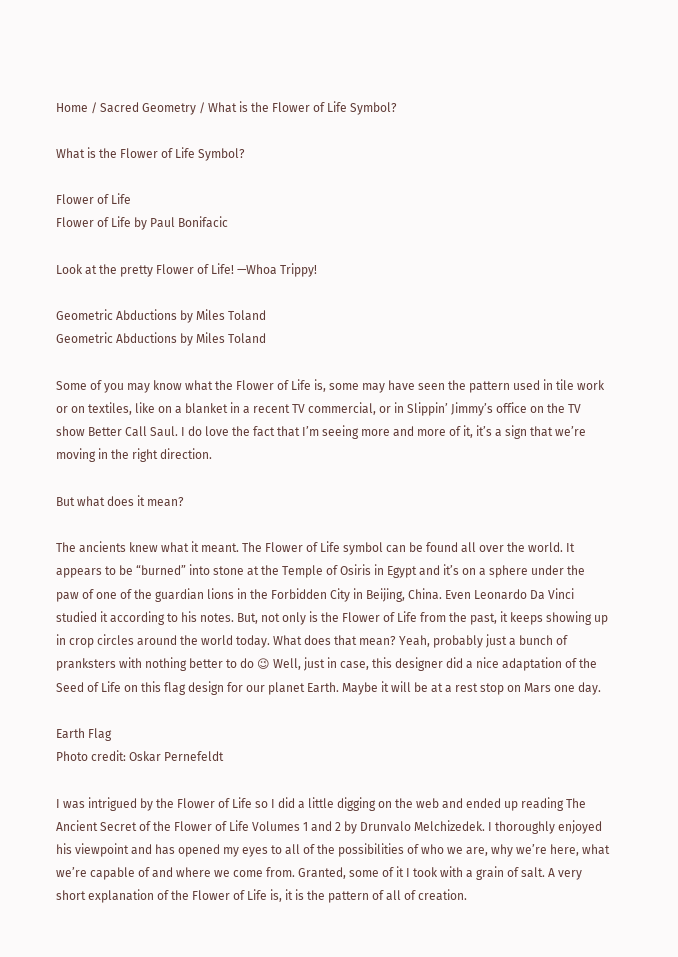Home / Sacred Geometry / What is the Flower of Life Symbol?

What is the Flower of Life Symbol?

Flower of Life
Flower of Life by Paul Bonifacic

Look at the pretty Flower of Life! —Whoa Trippy!

Geometric Abductions by Miles Toland
Geometric Abductions by Miles Toland

Some of you may know what the Flower of Life is, some may have seen the pattern used in tile work or on textiles, like on a blanket in a recent TV commercial, or in Slippin’ Jimmy’s office on the TV show Better Call Saul. I do love the fact that I’m seeing more and more of it, it’s a sign that we’re moving in the right direction.

But what does it mean?

The ancients knew what it meant. The Flower of Life symbol can be found all over the world. It appears to be “burned” into stone at the Temple of Osiris in Egypt and it’s on a sphere under the paw of one of the guardian lions in the Forbidden City in Beijing, China. Even Leonardo Da Vinci studied it according to his notes. But, not only is the Flower of Life from the past, it keeps showing up in crop circles around the world today. What does that mean? Yeah, probably just a bunch of pranksters with nothing better to do 😉 Well, just in case, this designer did a nice adaptation of the Seed of Life on this flag design for our planet Earth. Maybe it will be at a rest stop on Mars one day.

Earth Flag
Photo credit: Oskar Pernefeldt

I was intrigued by the Flower of Life so I did a little digging on the web and ended up reading The Ancient Secret of the Flower of Life Volumes 1 and 2 by Drunvalo Melchizedek. I thoroughly enjoyed his viewpoint and has opened my eyes to all of the possibilities of who we are, why we’re here, what we’re capable of and where we come from. Granted, some of it I took with a grain of salt. A very short explanation of the Flower of Life is, it is the pattern of all of creation.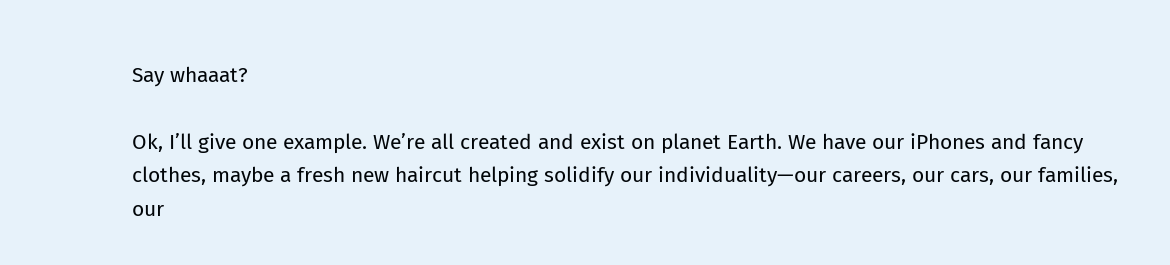Say whaaat?

Ok, I’ll give one example. We’re all created and exist on planet Earth. We have our iPhones and fancy clothes, maybe a fresh new haircut helping solidify our individuality—our careers, our cars, our families, our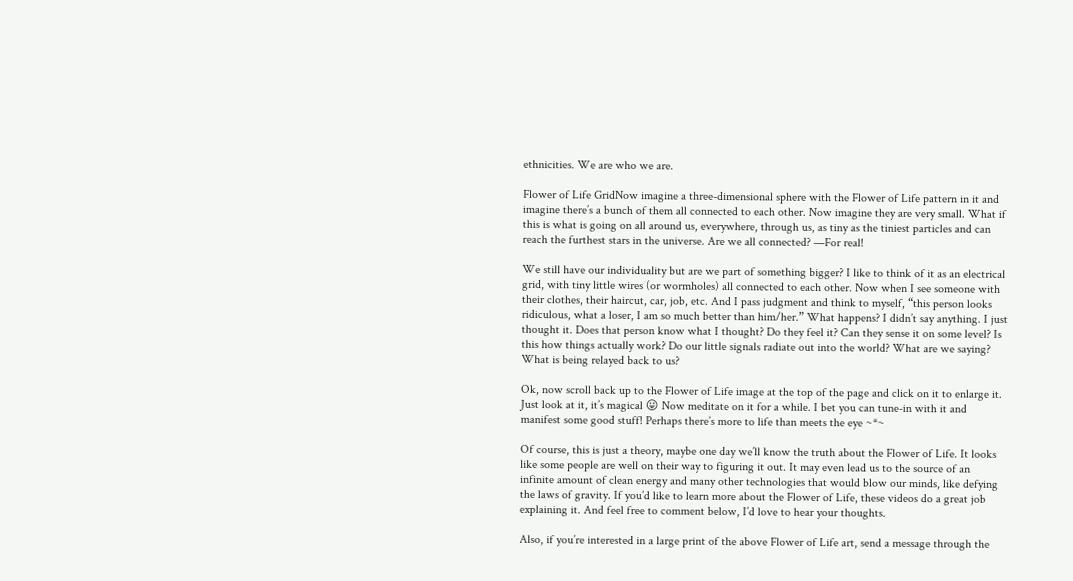ethnicities. We are who we are.

Flower of Life GridNow imagine a three-dimensional sphere with the Flower of Life pattern in it and imagine there’s a bunch of them all connected to each other. Now imagine they are very small. What if this is what is going on all around us, everywhere, through us, as tiny as the tiniest particles and can reach the furthest stars in the universe. Are we all connected? —For real!

We still have our individuality but are we part of something bigger? I like to think of it as an electrical grid, with tiny little wires (or wormholes) all connected to each other. Now when I see someone with their clothes, their haircut, car, job, etc. And I pass judgment and think to myself, “this person looks ridiculous, what a loser, I am so much better than him/her.” What happens? I didn’t say anything. I just thought it. Does that person know what I thought? Do they feel it? Can they sense it on some level? Is this how things actually work? Do our little signals radiate out into the world? What are we saying? What is being relayed back to us?

Ok, now scroll back up to the Flower of Life image at the top of the page and click on it to enlarge it. Just look at it, it’s magical 😛 Now meditate on it for a while. I bet you can tune-in with it and manifest some good stuff! Perhaps there’s more to life than meets the eye ~*~

Of course, this is just a theory, maybe one day we’ll know the truth about the Flower of Life. It looks like some people are well on their way to figuring it out. It may even lead us to the source of an infinite amount of clean energy and many other technologies that would blow our minds, like defying the laws of gravity. If you’d like to learn more about the Flower of Life, these videos do a great job explaining it. And feel free to comment below, I’d love to hear your thoughts.

Also, if you’re interested in a large print of the above Flower of Life art, send a message through the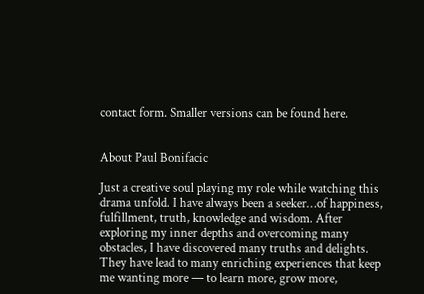contact form. Smaller versions can be found here.


About Paul Bonifacic

Just a creative soul playing my role while watching this drama unfold. I have always been a seeker…of happiness, fulfillment, truth, knowledge and wisdom. After exploring my inner depths and overcoming many obstacles, I have discovered many truths and delights. They have lead to many enriching experiences that keep me wanting more — to learn more, grow more,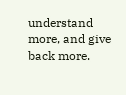understand more, and give back more.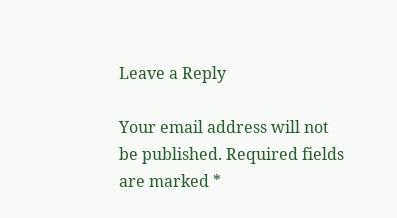Leave a Reply

Your email address will not be published. Required fields are marked *